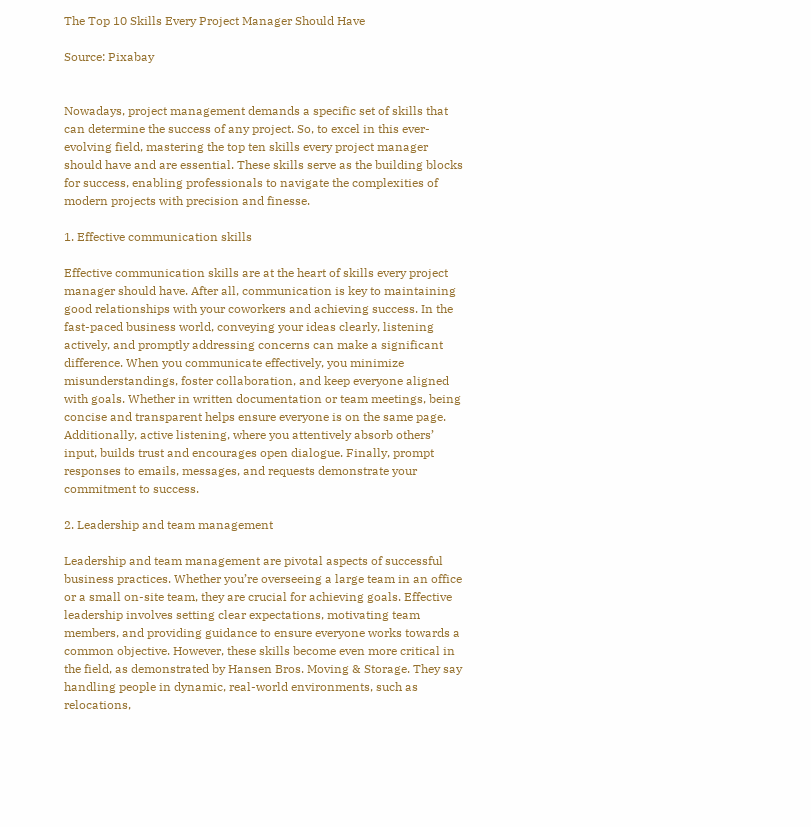The Top 10 Skills Every Project Manager Should Have

Source: Pixabay


Nowadays, project management demands a specific set of skills that can determine the success of any project. So, to excel in this ever-evolving field, mastering the top ten skills every project manager should have and are essential. These skills serve as the building blocks for success, enabling professionals to navigate the complexities of modern projects with precision and finesse.

1. Effective communication skills

Effective communication skills are at the heart of skills every project manager should have. After all, communication is key to maintaining good relationships with your coworkers and achieving success. In the fast-paced business world, conveying your ideas clearly, listening actively, and promptly addressing concerns can make a significant difference. When you communicate effectively, you minimize misunderstandings, foster collaboration, and keep everyone aligned with goals. Whether in written documentation or team meetings, being concise and transparent helps ensure everyone is on the same page. Additionally, active listening, where you attentively absorb others’ input, builds trust and encourages open dialogue. Finally, prompt responses to emails, messages, and requests demonstrate your commitment to success.

2. Leadership and team management

Leadership and team management are pivotal aspects of successful business practices. Whether you’re overseeing a large team in an office or a small on-site team, they are crucial for achieving goals. Effective leadership involves setting clear expectations, motivating team members, and providing guidance to ensure everyone works towards a common objective. However, these skills become even more critical in the field, as demonstrated by Hansen Bros. Moving & Storage. They say handling people in dynamic, real-world environments, such as relocations,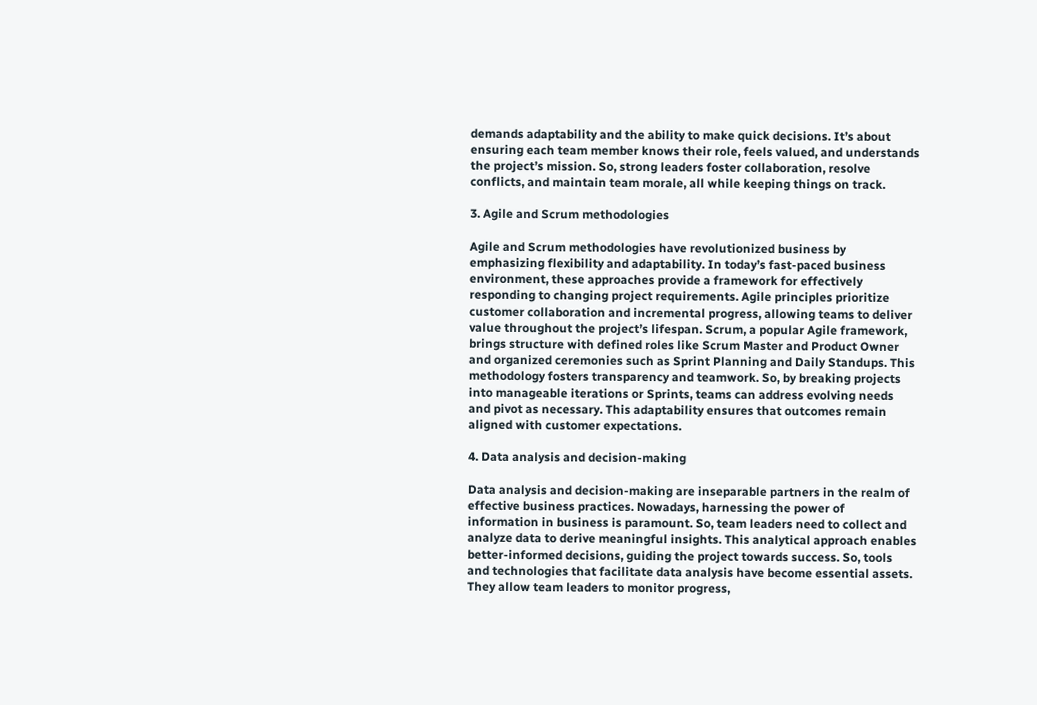demands adaptability and the ability to make quick decisions. It’s about ensuring each team member knows their role, feels valued, and understands the project’s mission. So, strong leaders foster collaboration, resolve conflicts, and maintain team morale, all while keeping things on track.

3. Agile and Scrum methodologies

Agile and Scrum methodologies have revolutionized business by emphasizing flexibility and adaptability. In today’s fast-paced business environment, these approaches provide a framework for effectively responding to changing project requirements. Agile principles prioritize customer collaboration and incremental progress, allowing teams to deliver value throughout the project’s lifespan. Scrum, a popular Agile framework, brings structure with defined roles like Scrum Master and Product Owner and organized ceremonies such as Sprint Planning and Daily Standups. This methodology fosters transparency and teamwork. So, by breaking projects into manageable iterations or Sprints, teams can address evolving needs and pivot as necessary. This adaptability ensures that outcomes remain aligned with customer expectations.

4. Data analysis and decision-making

Data analysis and decision-making are inseparable partners in the realm of effective business practices. Nowadays, harnessing the power of information in business is paramount. So, team leaders need to collect and analyze data to derive meaningful insights. This analytical approach enables better-informed decisions, guiding the project towards success. So, tools and technologies that facilitate data analysis have become essential assets. They allow team leaders to monitor progress,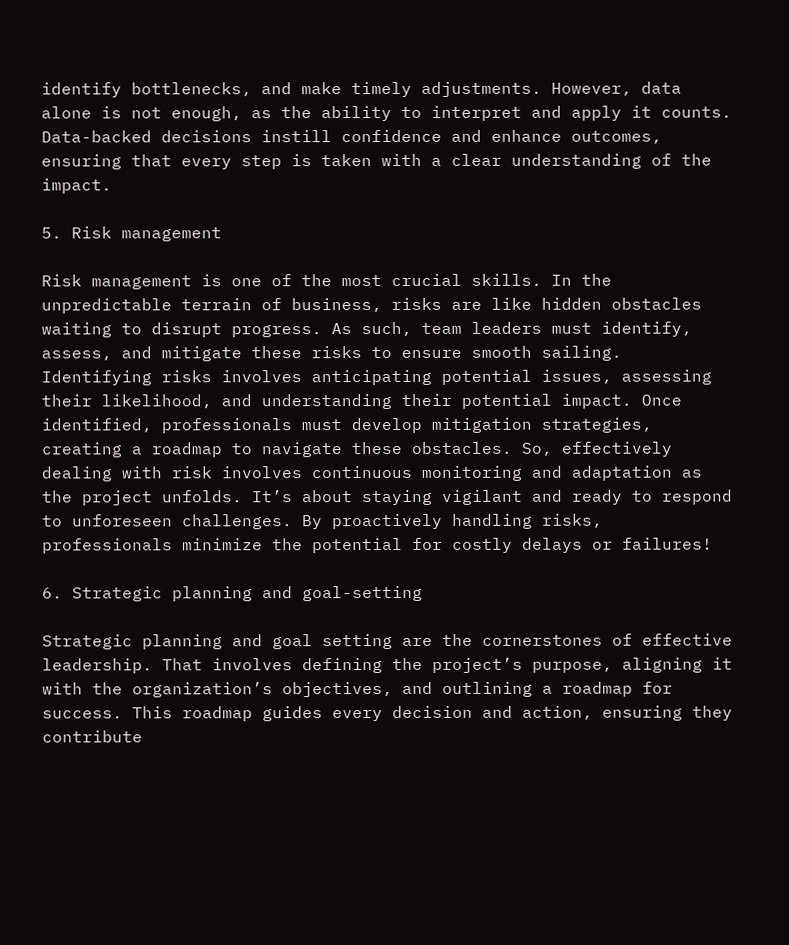identify bottlenecks, and make timely adjustments. However, data alone is not enough, as the ability to interpret and apply it counts. Data-backed decisions instill confidence and enhance outcomes, ensuring that every step is taken with a clear understanding of the impact.

5. Risk management

Risk management is one of the most crucial skills. In the unpredictable terrain of business, risks are like hidden obstacles waiting to disrupt progress. As such, team leaders must identify, assess, and mitigate these risks to ensure smooth sailing. Identifying risks involves anticipating potential issues, assessing their likelihood, and understanding their potential impact. Once identified, professionals must develop mitigation strategies, creating a roadmap to navigate these obstacles. So, effectively dealing with risk involves continuous monitoring and adaptation as the project unfolds. It’s about staying vigilant and ready to respond to unforeseen challenges. By proactively handling risks, professionals minimize the potential for costly delays or failures!

6. Strategic planning and goal-setting

Strategic planning and goal setting are the cornerstones of effective leadership. That involves defining the project’s purpose, aligning it with the organization’s objectives, and outlining a roadmap for success. This roadmap guides every decision and action, ensuring they contribute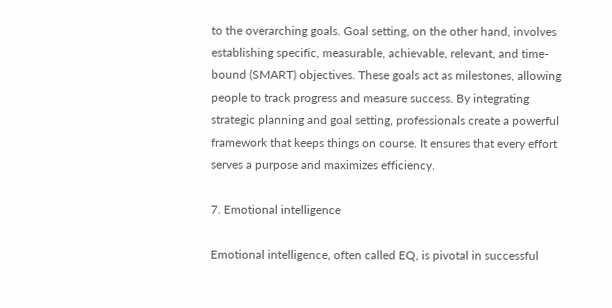to the overarching goals. Goal setting, on the other hand, involves establishing specific, measurable, achievable, relevant, and time-bound (SMART) objectives. These goals act as milestones, allowing people to track progress and measure success. By integrating strategic planning and goal setting, professionals create a powerful framework that keeps things on course. It ensures that every effort serves a purpose and maximizes efficiency.

7. Emotional intelligence

Emotional intelligence, often called EQ, is pivotal in successful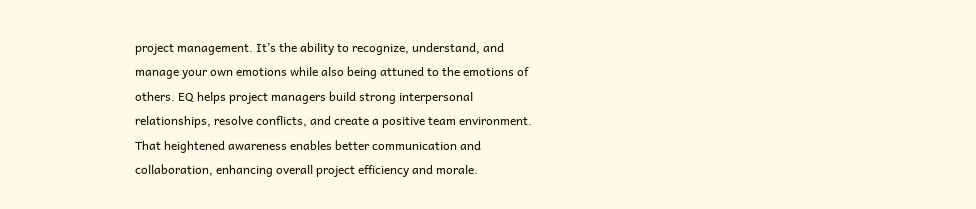project management. It’s the ability to recognize, understand, and manage your own emotions while also being attuned to the emotions of others. EQ helps project managers build strong interpersonal relationships, resolve conflicts, and create a positive team environment. That heightened awareness enables better communication and collaboration, enhancing overall project efficiency and morale.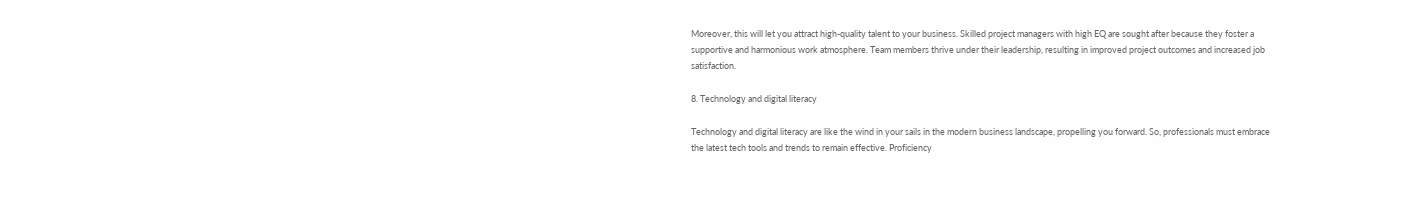Moreover, this will let you attract high-quality talent to your business. Skilled project managers with high EQ are sought after because they foster a supportive and harmonious work atmosphere. Team members thrive under their leadership, resulting in improved project outcomes and increased job satisfaction.

8. Technology and digital literacy

Technology and digital literacy are like the wind in your sails in the modern business landscape, propelling you forward. So, professionals must embrace the latest tech tools and trends to remain effective. Proficiency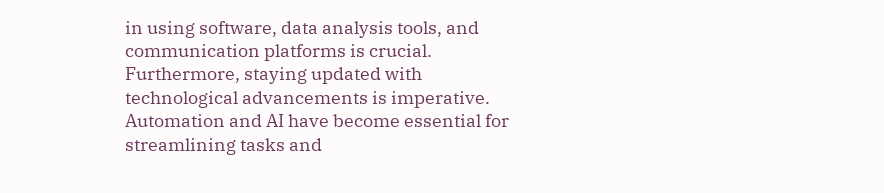in using software, data analysis tools, and communication platforms is crucial. Furthermore, staying updated with technological advancements is imperative. Automation and AI have become essential for streamlining tasks and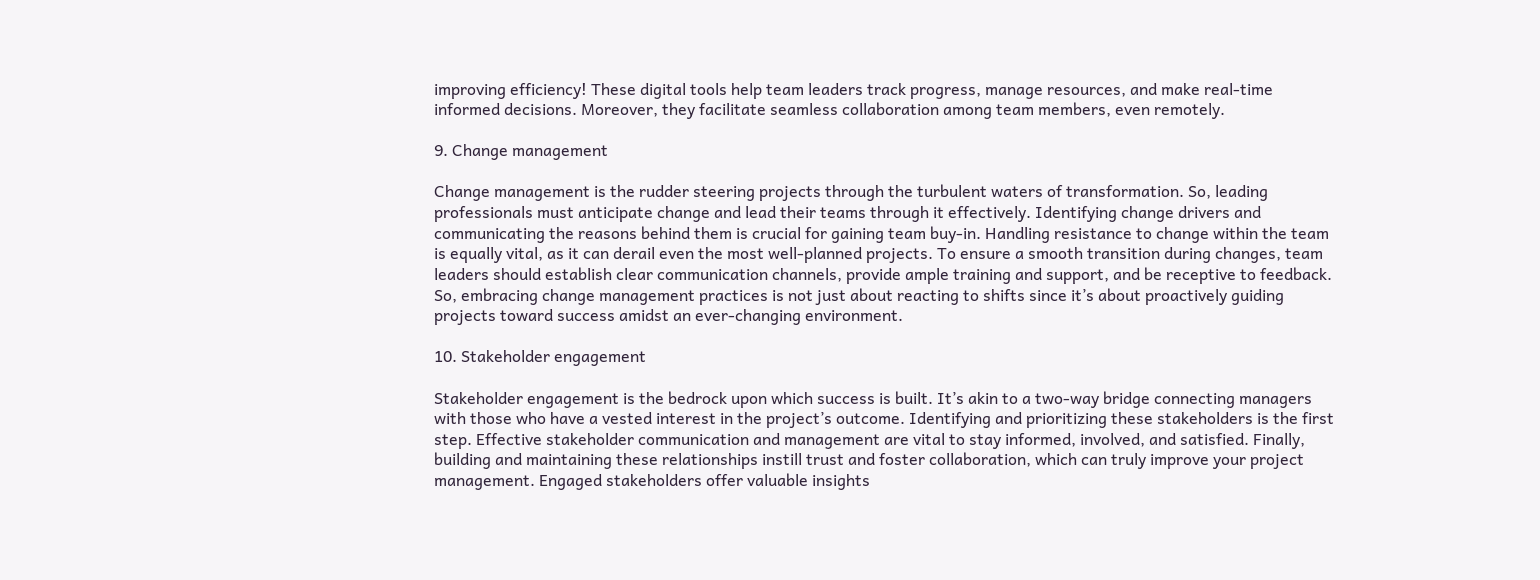improving efficiency! These digital tools help team leaders track progress, manage resources, and make real-time informed decisions. Moreover, they facilitate seamless collaboration among team members, even remotely.

9. Change management

Change management is the rudder steering projects through the turbulent waters of transformation. So, leading professionals must anticipate change and lead their teams through it effectively. Identifying change drivers and communicating the reasons behind them is crucial for gaining team buy-in. Handling resistance to change within the team is equally vital, as it can derail even the most well-planned projects. To ensure a smooth transition during changes, team leaders should establish clear communication channels, provide ample training and support, and be receptive to feedback. So, embracing change management practices is not just about reacting to shifts since it’s about proactively guiding projects toward success amidst an ever-changing environment.

10. Stakeholder engagement

Stakeholder engagement is the bedrock upon which success is built. It’s akin to a two-way bridge connecting managers with those who have a vested interest in the project’s outcome. Identifying and prioritizing these stakeholders is the first step. Effective stakeholder communication and management are vital to stay informed, involved, and satisfied. Finally, building and maintaining these relationships instill trust and foster collaboration, which can truly improve your project management. Engaged stakeholders offer valuable insights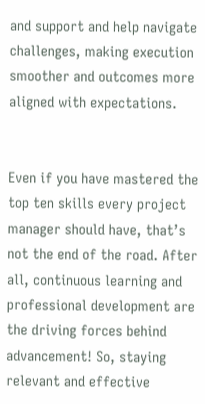and support and help navigate challenges, making execution smoother and outcomes more aligned with expectations.


Even if you have mastered the top ten skills every project manager should have, that’s not the end of the road. After all, continuous learning and professional development are the driving forces behind advancement! So, staying relevant and effective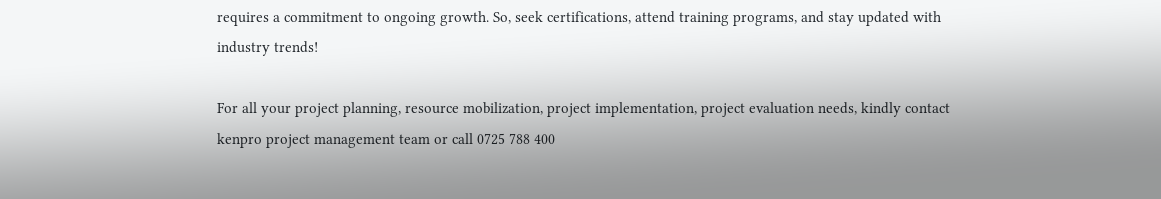requires a commitment to ongoing growth. So, seek certifications, attend training programs, and stay updated with industry trends!

For all your project planning, resource mobilization, project implementation, project evaluation needs, kindly contact kenpro project management team or call 0725 788 400